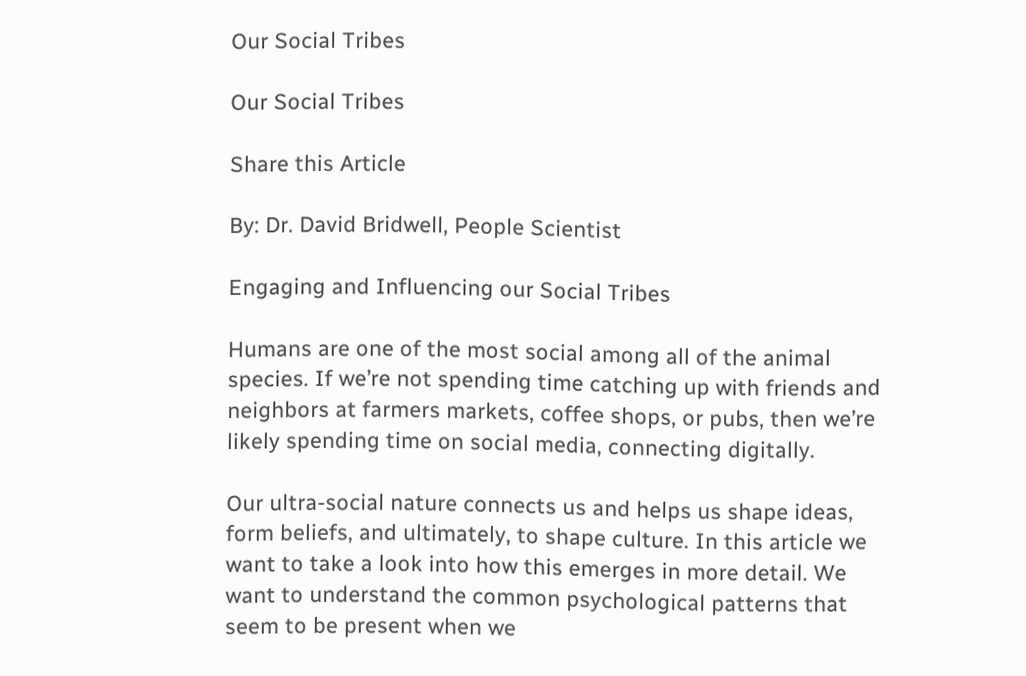Our Social Tribes

Our Social Tribes

Share this Article

By: Dr. David Bridwell, People Scientist

Engaging and Influencing our Social Tribes

Humans are one of the most social among all of the animal species. If we’re not spending time catching up with friends and neighbors at farmers markets, coffee shops, or pubs, then we’re likely spending time on social media, connecting digitally.

Our ultra-social nature connects us and helps us shape ideas, form beliefs, and ultimately, to shape culture. In this article we want to take a look into how this emerges in more detail. We want to understand the common psychological patterns that seem to be present when we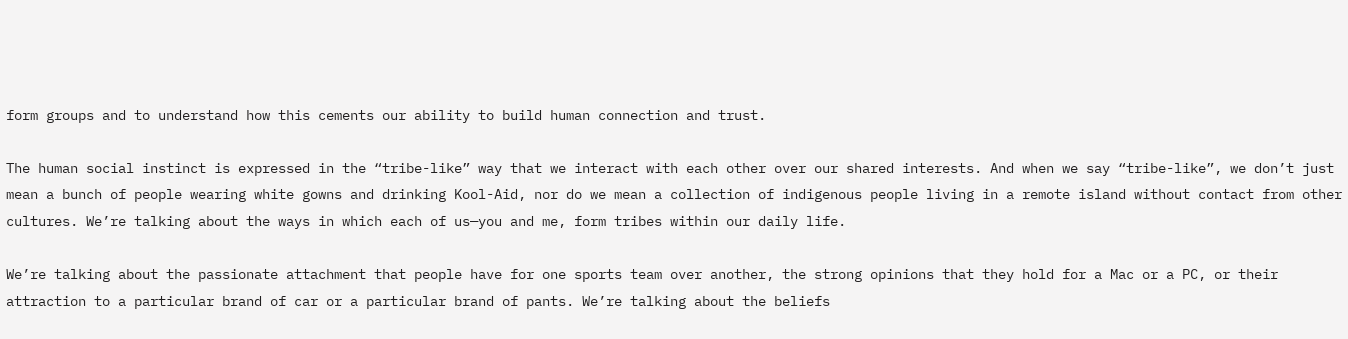form groups and to understand how this cements our ability to build human connection and trust.

The human social instinct is expressed in the “tribe-like” way that we interact with each other over our shared interests. And when we say “tribe-like”, we don’t just mean a bunch of people wearing white gowns and drinking Kool-Aid, nor do we mean a collection of indigenous people living in a remote island without contact from other cultures. We’re talking about the ways in which each of us—you and me, form tribes within our daily life.

We’re talking about the passionate attachment that people have for one sports team over another, the strong opinions that they hold for a Mac or a PC, or their attraction to a particular brand of car or a particular brand of pants. We’re talking about the beliefs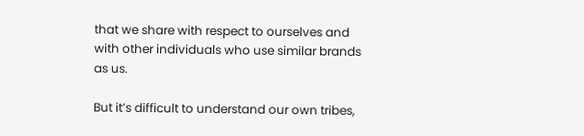that we share with respect to ourselves and with other individuals who use similar brands as us.

But it’s difficult to understand our own tribes,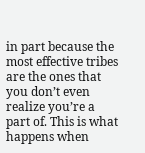in part because the most effective tribes are the ones that you don’t even realize you’re a part of. This is what happens when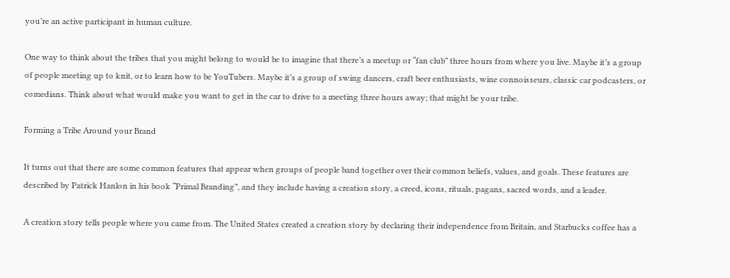you’re an active participant in human culture.

One way to think about the tribes that you might belong to would be to imagine that there’s a meetup or “fan club” three hours from where you live. Maybe it’s a group of people meeting up to knit, or to learn how to be YouTubers. Maybe it’s a group of swing dancers, craft beer enthusiasts, wine connoisseurs, classic car podcasters, or comedians. Think about what would make you want to get in the car to drive to a meeting three hours away; that might be your tribe.

Forming a Tribe Around your Brand

It turns out that there are some common features that appear when groups of people band together over their common beliefs, values, and goals. These features are described by Patrick Hanlon in his book “Primal Branding”, and they include having a creation story, a creed, icons, rituals, pagans, sacred words, and a leader.

A creation story tells people where you came from. The United States created a creation story by declaring their independence from Britain, and Starbucks coffee has a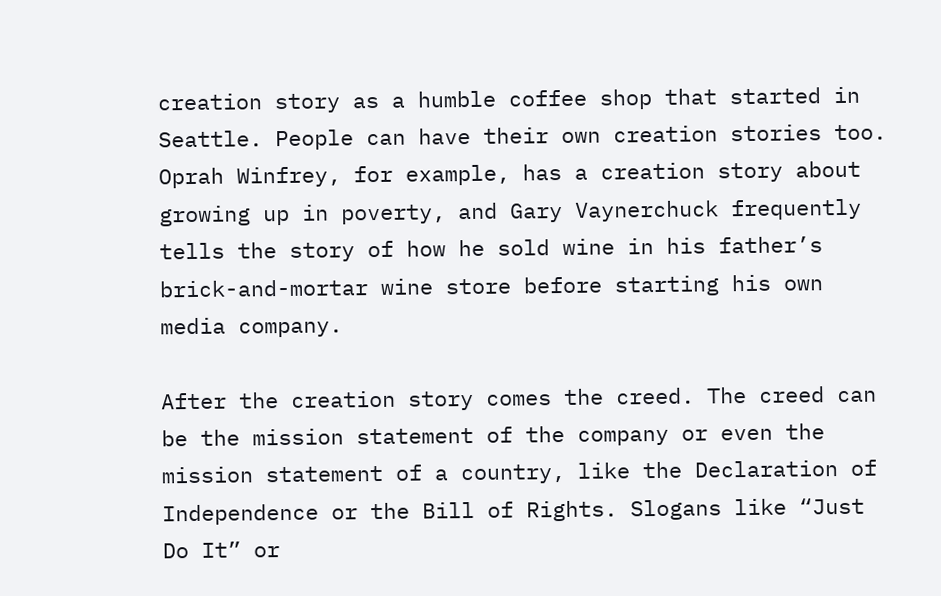creation story as a humble coffee shop that started in Seattle. People can have their own creation stories too. Oprah Winfrey, for example, has a creation story about growing up in poverty, and Gary Vaynerchuck frequently tells the story of how he sold wine in his father’s brick-and-mortar wine store before starting his own media company.

After the creation story comes the creed. The creed can be the mission statement of the company or even the mission statement of a country, like the Declaration of Independence or the Bill of Rights. Slogans like “Just Do It” or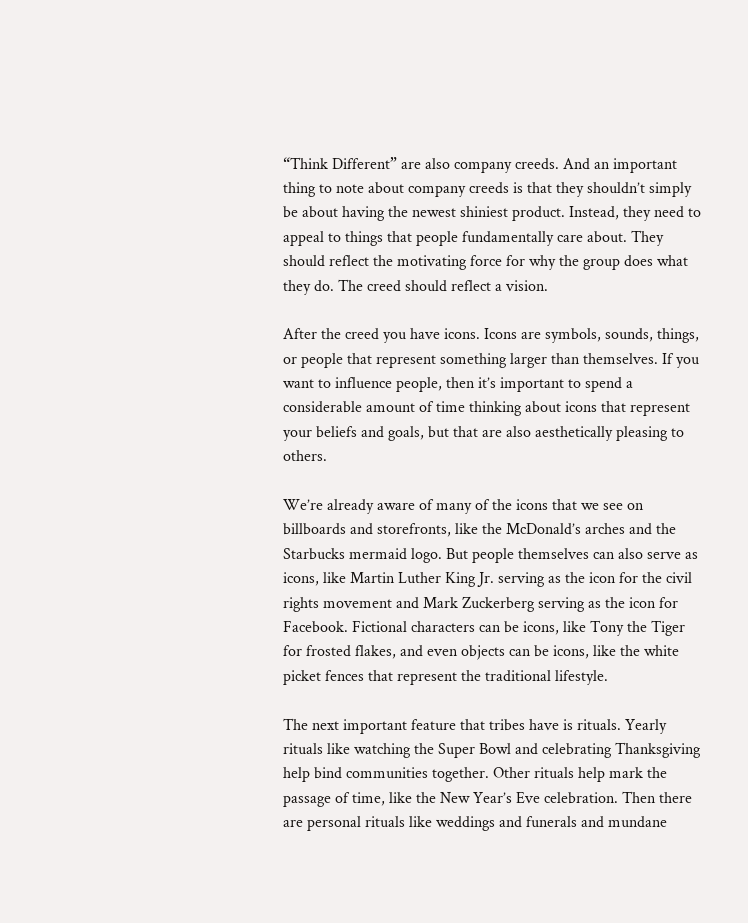“Think Different” are also company creeds. And an important thing to note about company creeds is that they shouldn’t simply be about having the newest shiniest product. Instead, they need to appeal to things that people fundamentally care about. They should reflect the motivating force for why the group does what they do. The creed should reflect a vision.

After the creed you have icons. Icons are symbols, sounds, things, or people that represent something larger than themselves. If you want to influence people, then it’s important to spend a considerable amount of time thinking about icons that represent your beliefs and goals, but that are also aesthetically pleasing to others.

We’re already aware of many of the icons that we see on billboards and storefronts, like the McDonald’s arches and the Starbucks mermaid logo. But people themselves can also serve as icons, like Martin Luther King Jr. serving as the icon for the civil rights movement and Mark Zuckerberg serving as the icon for Facebook. Fictional characters can be icons, like Tony the Tiger for frosted flakes, and even objects can be icons, like the white picket fences that represent the traditional lifestyle.

The next important feature that tribes have is rituals. Yearly rituals like watching the Super Bowl and celebrating Thanksgiving help bind communities together. Other rituals help mark the passage of time, like the New Year’s Eve celebration. Then there are personal rituals like weddings and funerals and mundane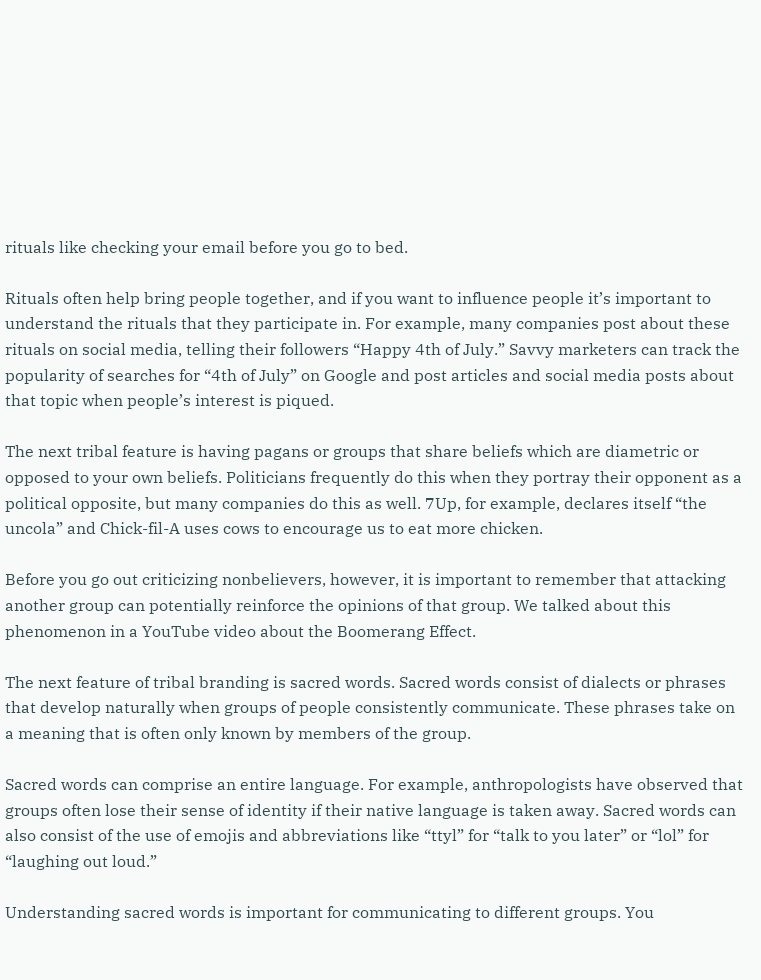rituals like checking your email before you go to bed.

Rituals often help bring people together, and if you want to influence people it’s important to understand the rituals that they participate in. For example, many companies post about these rituals on social media, telling their followers “Happy 4th of July.” Savvy marketers can track the popularity of searches for “4th of July” on Google and post articles and social media posts about that topic when people’s interest is piqued.

The next tribal feature is having pagans or groups that share beliefs which are diametric or opposed to your own beliefs. Politicians frequently do this when they portray their opponent as a political opposite, but many companies do this as well. 7Up, for example, declares itself “the uncola” and Chick-fil-A uses cows to encourage us to eat more chicken.

Before you go out criticizing nonbelievers, however, it is important to remember that attacking another group can potentially reinforce the opinions of that group. We talked about this phenomenon in a YouTube video about the Boomerang Effect.

The next feature of tribal branding is sacred words. Sacred words consist of dialects or phrases that develop naturally when groups of people consistently communicate. These phrases take on a meaning that is often only known by members of the group.

Sacred words can comprise an entire language. For example, anthropologists have observed that groups often lose their sense of identity if their native language is taken away. Sacred words can also consist of the use of emojis and abbreviations like “ttyl” for “talk to you later” or “lol” for “laughing out loud.”

Understanding sacred words is important for communicating to different groups. You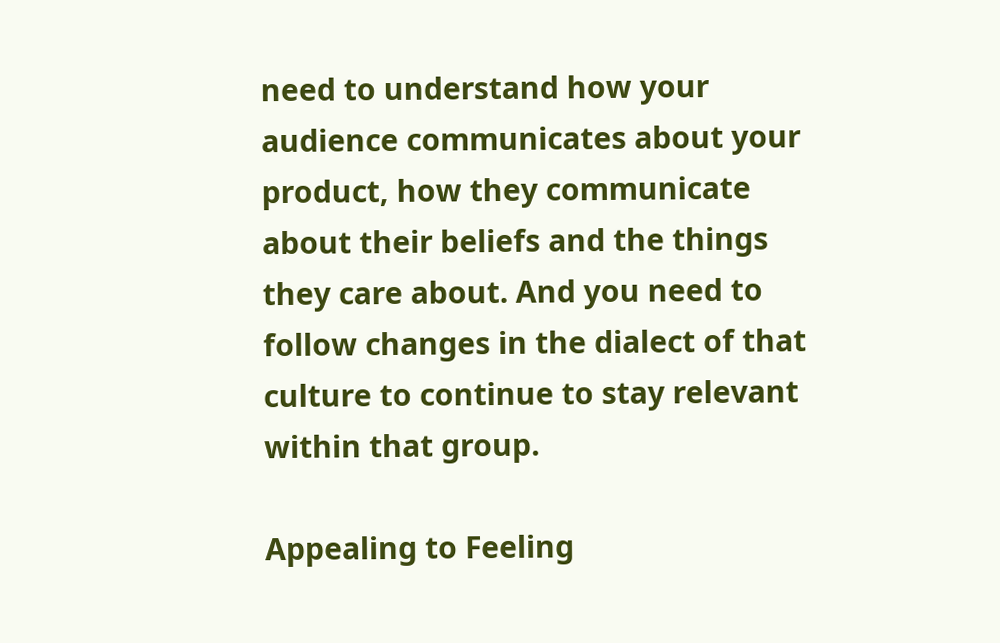need to understand how your audience communicates about your product, how they communicate about their beliefs and the things they care about. And you need to follow changes in the dialect of that culture to continue to stay relevant within that group.

Appealing to Feeling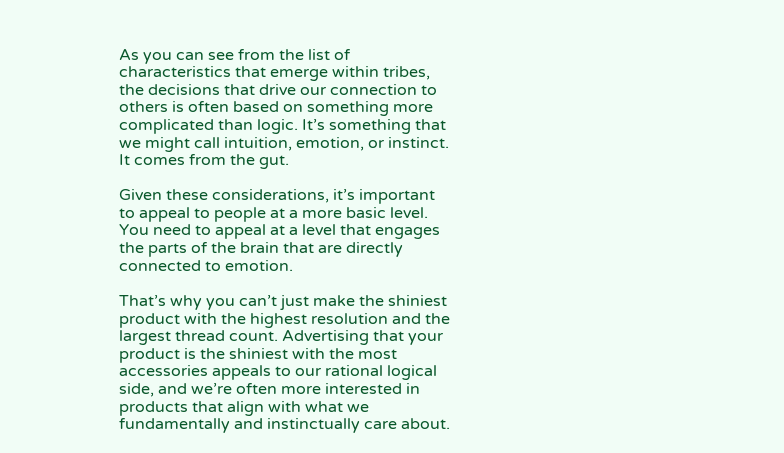As you can see from the list of characteristics that emerge within tribes, the decisions that drive our connection to others is often based on something more complicated than logic. It’s something that we might call intuition, emotion, or instinct. It comes from the gut.

Given these considerations, it’s important to appeal to people at a more basic level. You need to appeal at a level that engages the parts of the brain that are directly connected to emotion.

That’s why you can’t just make the shiniest product with the highest resolution and the largest thread count. Advertising that your product is the shiniest with the most accessories appeals to our rational logical side, and we’re often more interested in products that align with what we fundamentally and instinctually care about.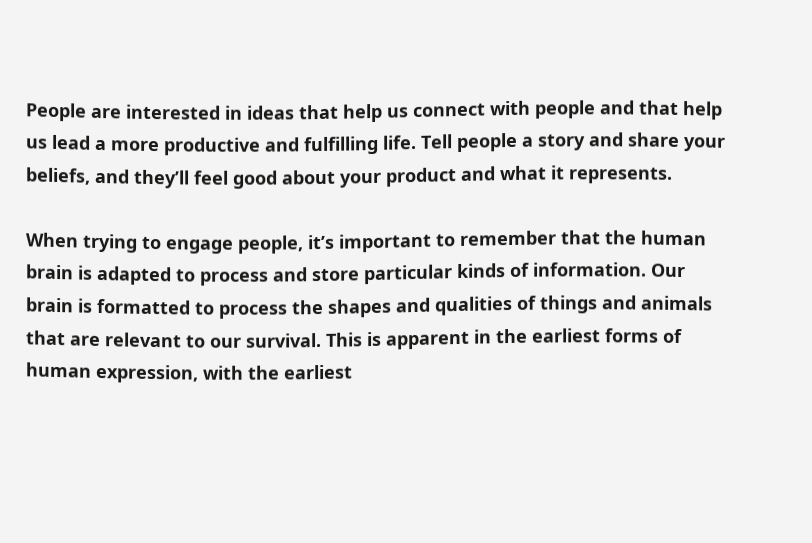People are interested in ideas that help us connect with people and that help us lead a more productive and fulfilling life. Tell people a story and share your beliefs, and they’ll feel good about your product and what it represents.

When trying to engage people, it’s important to remember that the human brain is adapted to process and store particular kinds of information. Our brain is formatted to process the shapes and qualities of things and animals that are relevant to our survival. This is apparent in the earliest forms of human expression, with the earliest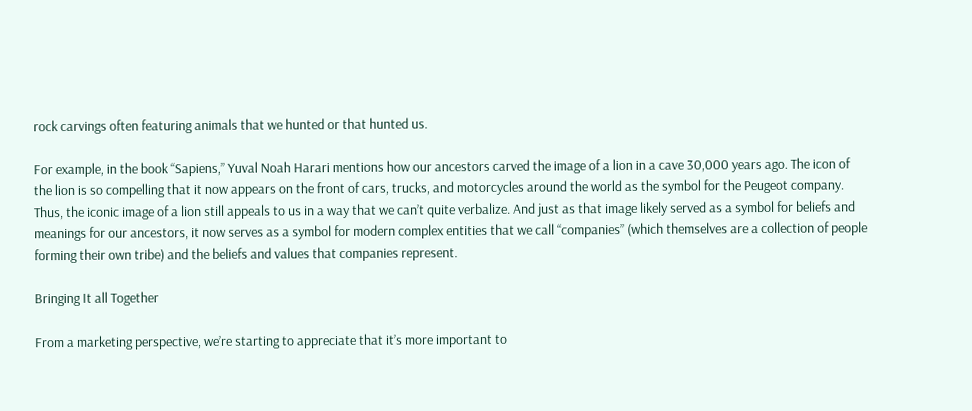rock carvings often featuring animals that we hunted or that hunted us.

For example, in the book “Sapiens,” Yuval Noah Harari mentions how our ancestors carved the image of a lion in a cave 30,000 years ago. The icon of the lion is so compelling that it now appears on the front of cars, trucks, and motorcycles around the world as the symbol for the Peugeot company. Thus, the iconic image of a lion still appeals to us in a way that we can’t quite verbalize. And just as that image likely served as a symbol for beliefs and meanings for our ancestors, it now serves as a symbol for modern complex entities that we call “companies” (which themselves are a collection of people forming their own tribe) and the beliefs and values that companies represent.

Bringing It all Together

From a marketing perspective, we’re starting to appreciate that it’s more important to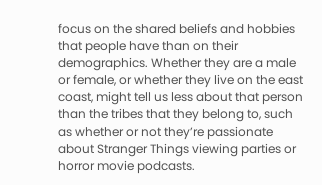focus on the shared beliefs and hobbies that people have than on their demographics. Whether they are a male or female, or whether they live on the east coast, might tell us less about that person than the tribes that they belong to, such as whether or not they’re passionate about Stranger Things viewing parties or horror movie podcasts.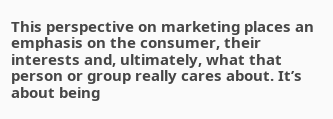This perspective on marketing places an emphasis on the consumer, their interests and, ultimately, what that person or group really cares about. It’s about being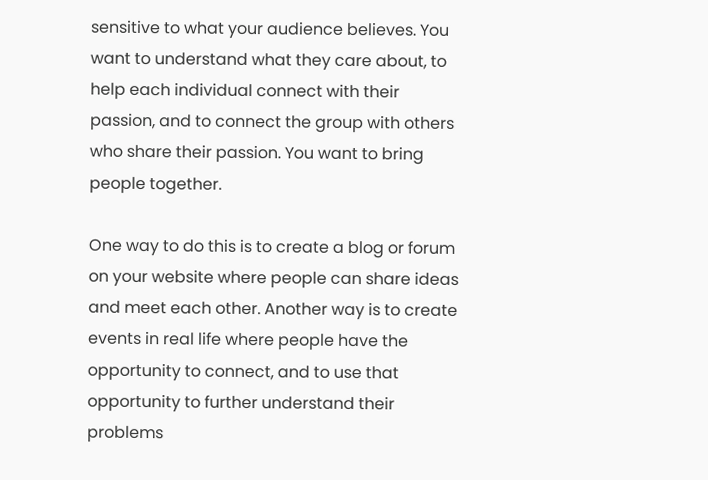sensitive to what your audience believes. You want to understand what they care about, to help each individual connect with their passion, and to connect the group with others who share their passion. You want to bring people together.

One way to do this is to create a blog or forum on your website where people can share ideas and meet each other. Another way is to create events in real life where people have the opportunity to connect, and to use that opportunity to further understand their problems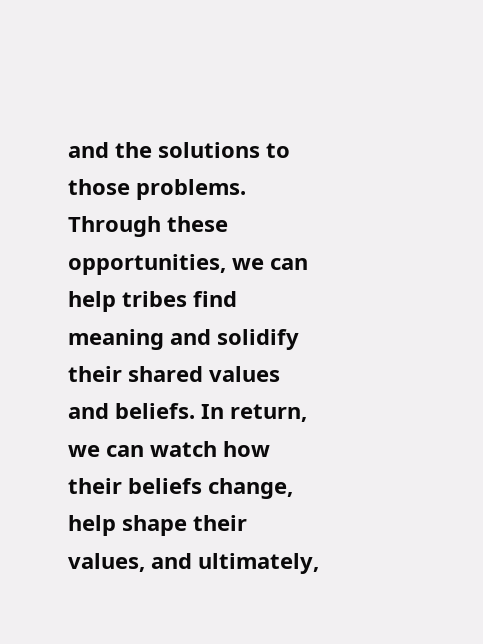and the solutions to those problems. Through these opportunities, we can help tribes find meaning and solidify their shared values and beliefs. In return, we can watch how their beliefs change, help shape their values, and ultimately,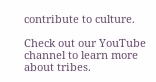contribute to culture.

Check out our YouTube channel to learn more about tribes.